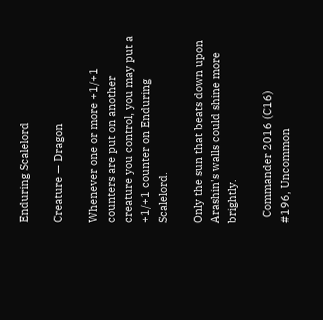Enduring Scalelord

Creature — Dragon

Whenever one or more +1/+1 counters are put on another creature you control, you may put a +1/+1 counter on Enduring Scalelord.

Only the sun that beats down upon Arashin's walls could shine more brightly.

  Commander 2016 (C16)
#196, Uncommon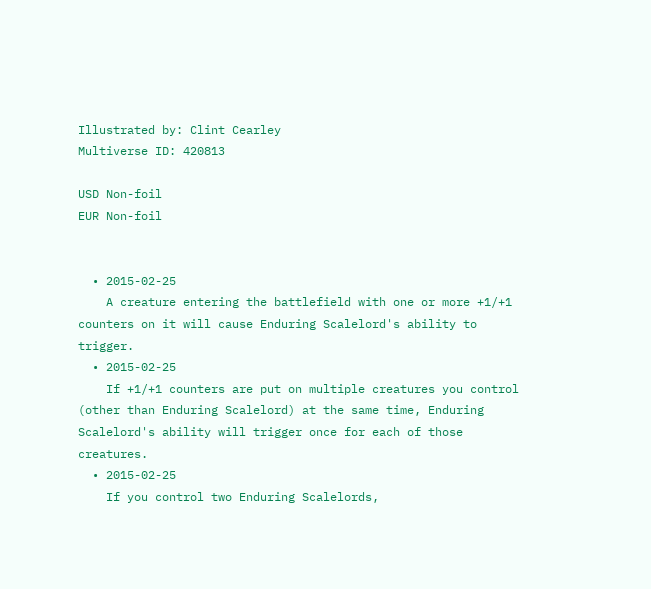Illustrated by: Clint Cearley
Multiverse ID: 420813

USD Non-foil
EUR Non-foil


  • 2015-02-25
    A creature entering the battlefield with one or more +1/+1 counters on it will cause Enduring Scalelord's ability to trigger.
  • 2015-02-25
    If +1/+1 counters are put on multiple creatures you control (other than Enduring Scalelord) at the same time, Enduring Scalelord's ability will trigger once for each of those creatures.
  • 2015-02-25
    If you control two Enduring Scalelords,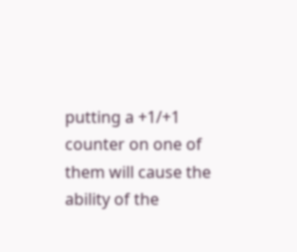putting a +1/+1 counter on one of them will cause the ability of the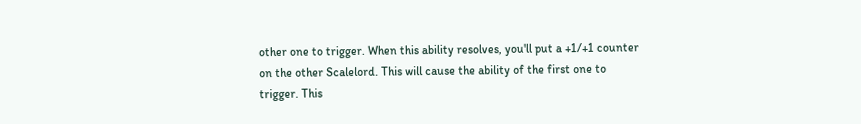other one to trigger. When this ability resolves, you'll put a +1/+1 counter on the other Scalelord. This will cause the ability of the first one to trigger. This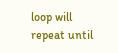loop will repeat until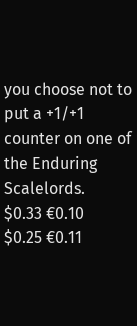you choose not to put a +1/+1 counter on one of the Enduring Scalelords.
$0.33 €0.10
$0.25 €0.11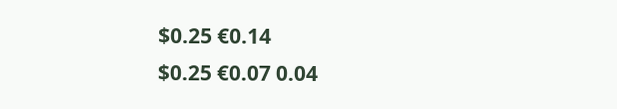$0.25 €0.14
$0.25 €0.07 0.04